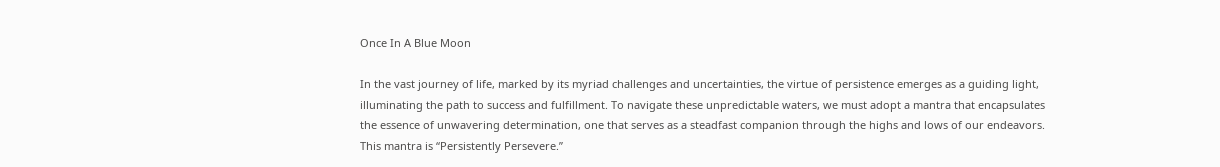Once In A Blue Moon

In the vast journey of life, marked by its myriad challenges and uncertainties, the virtue of persistence emerges as a guiding light, illuminating the path to success and fulfillment. To navigate these unpredictable waters, we must adopt a mantra that encapsulates the essence of unwavering determination, one that serves as a steadfast companion through the highs and lows of our endeavors. This mantra is “Persistently Persevere.”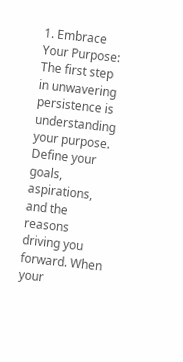1. Embrace Your Purpose: The first step in unwavering persistence is understanding your purpose. Define your goals, aspirations, and the reasons driving you forward. When your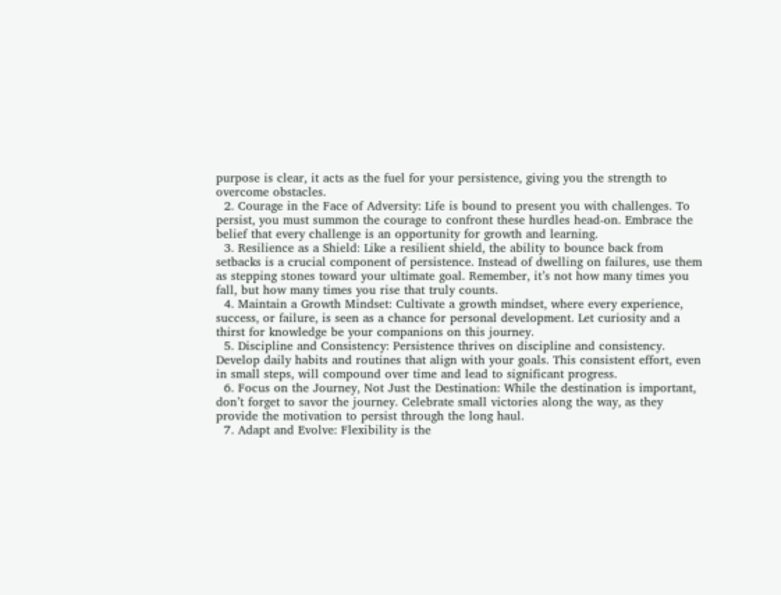purpose is clear, it acts as the fuel for your persistence, giving you the strength to overcome obstacles.
  2. Courage in the Face of Adversity: Life is bound to present you with challenges. To persist, you must summon the courage to confront these hurdles head-on. Embrace the belief that every challenge is an opportunity for growth and learning.
  3. Resilience as a Shield: Like a resilient shield, the ability to bounce back from setbacks is a crucial component of persistence. Instead of dwelling on failures, use them as stepping stones toward your ultimate goal. Remember, it’s not how many times you fall, but how many times you rise that truly counts.
  4. Maintain a Growth Mindset: Cultivate a growth mindset, where every experience, success, or failure, is seen as a chance for personal development. Let curiosity and a thirst for knowledge be your companions on this journey.
  5. Discipline and Consistency: Persistence thrives on discipline and consistency. Develop daily habits and routines that align with your goals. This consistent effort, even in small steps, will compound over time and lead to significant progress.
  6. Focus on the Journey, Not Just the Destination: While the destination is important, don’t forget to savor the journey. Celebrate small victories along the way, as they provide the motivation to persist through the long haul.
  7. Adapt and Evolve: Flexibility is the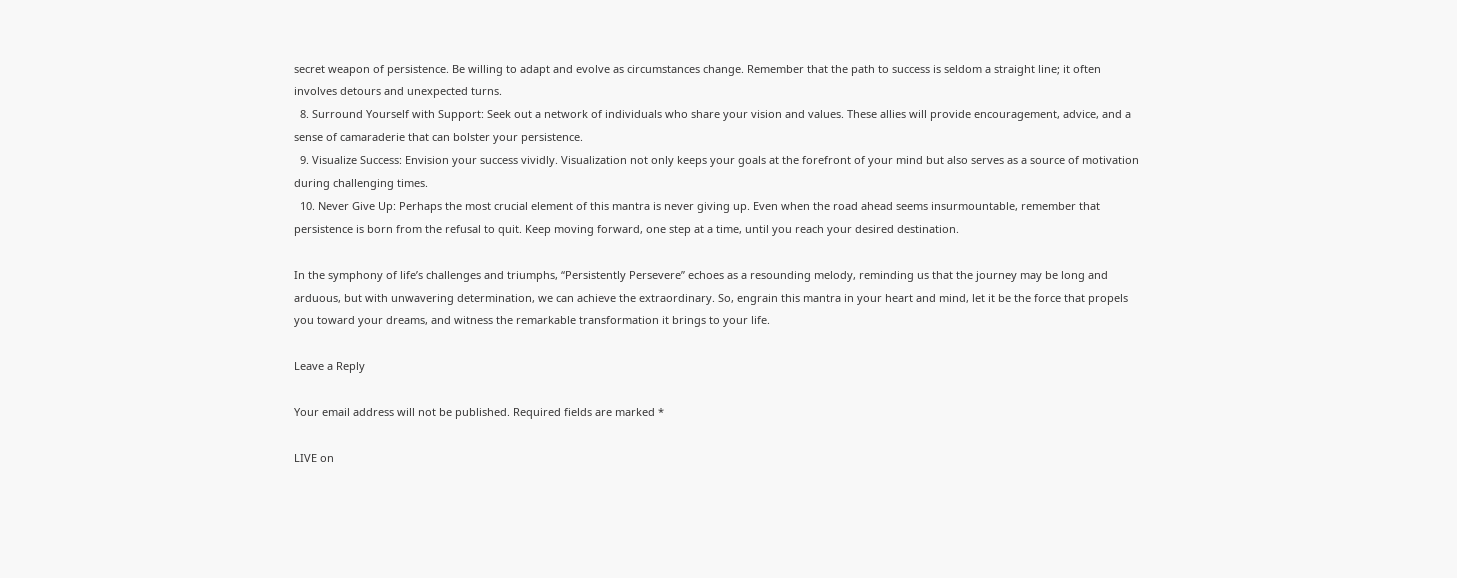secret weapon of persistence. Be willing to adapt and evolve as circumstances change. Remember that the path to success is seldom a straight line; it often involves detours and unexpected turns.
  8. Surround Yourself with Support: Seek out a network of individuals who share your vision and values. These allies will provide encouragement, advice, and a sense of camaraderie that can bolster your persistence.
  9. Visualize Success: Envision your success vividly. Visualization not only keeps your goals at the forefront of your mind but also serves as a source of motivation during challenging times.
  10. Never Give Up: Perhaps the most crucial element of this mantra is never giving up. Even when the road ahead seems insurmountable, remember that persistence is born from the refusal to quit. Keep moving forward, one step at a time, until you reach your desired destination.

In the symphony of life’s challenges and triumphs, “Persistently Persevere” echoes as a resounding melody, reminding us that the journey may be long and arduous, but with unwavering determination, we can achieve the extraordinary. So, engrain this mantra in your heart and mind, let it be the force that propels you toward your dreams, and witness the remarkable transformation it brings to your life.

Leave a Reply

Your email address will not be published. Required fields are marked *

LIVE on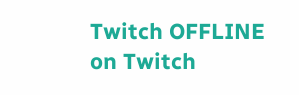Twitch OFFLINE on Twitch